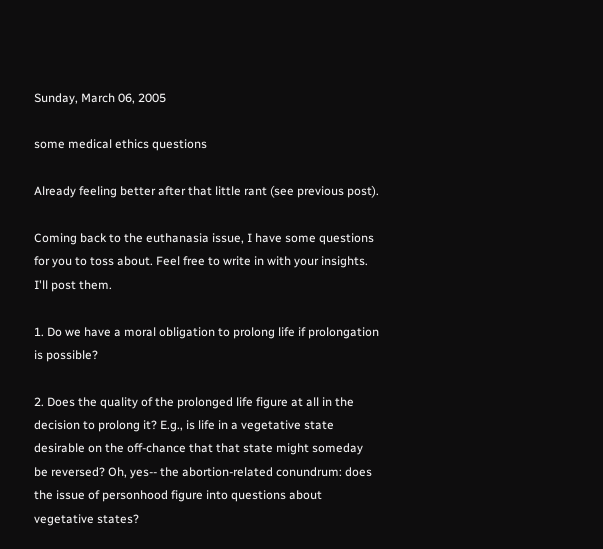Sunday, March 06, 2005

some medical ethics questions

Already feeling better after that little rant (see previous post).

Coming back to the euthanasia issue, I have some questions for you to toss about. Feel free to write in with your insights. I'll post them.

1. Do we have a moral obligation to prolong life if prolongation is possible?

2. Does the quality of the prolonged life figure at all in the decision to prolong it? E.g., is life in a vegetative state desirable on the off-chance that that state might someday be reversed? Oh, yes-- the abortion-related conundrum: does the issue of personhood figure into questions about vegetative states?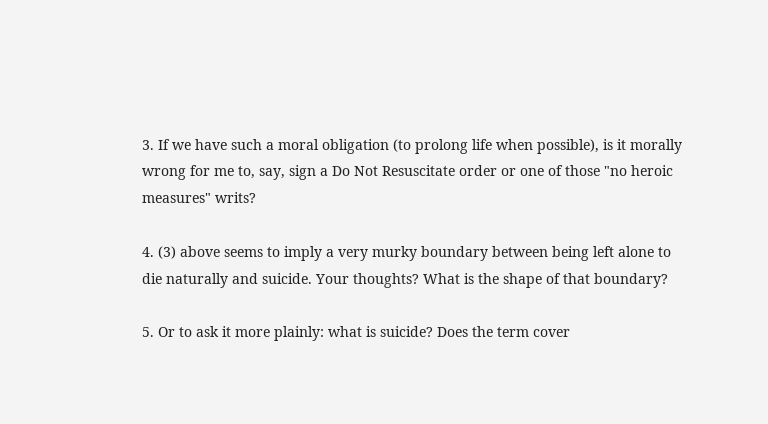3. If we have such a moral obligation (to prolong life when possible), is it morally wrong for me to, say, sign a Do Not Resuscitate order or one of those "no heroic measures" writs?

4. (3) above seems to imply a very murky boundary between being left alone to die naturally and suicide. Your thoughts? What is the shape of that boundary?

5. Or to ask it more plainly: what is suicide? Does the term cover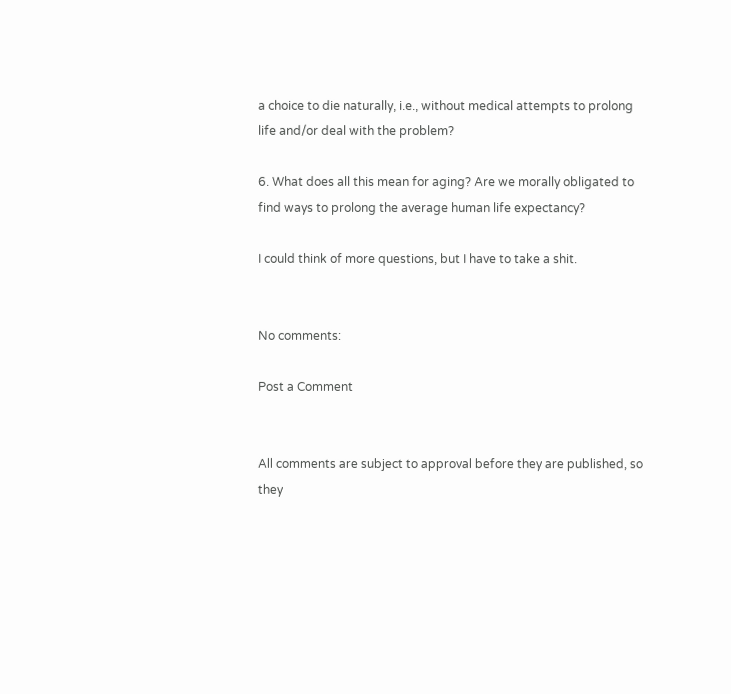a choice to die naturally, i.e., without medical attempts to prolong life and/or deal with the problem?

6. What does all this mean for aging? Are we morally obligated to find ways to prolong the average human life expectancy?

I could think of more questions, but I have to take a shit.


No comments:

Post a Comment


All comments are subject to approval before they are published, so they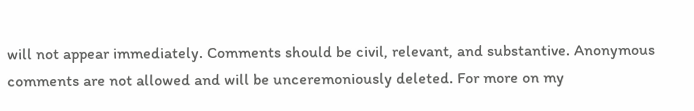will not appear immediately. Comments should be civil, relevant, and substantive. Anonymous comments are not allowed and will be unceremoniously deleted. For more on my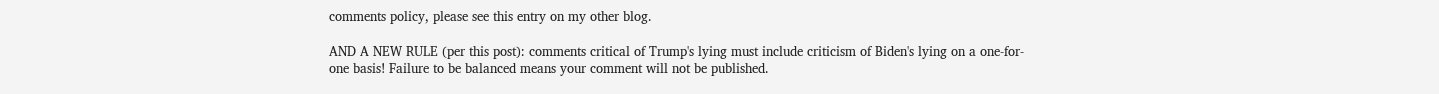comments policy, please see this entry on my other blog.

AND A NEW RULE (per this post): comments critical of Trump's lying must include criticism of Biden's lying on a one-for-one basis! Failure to be balanced means your comment will not be published.